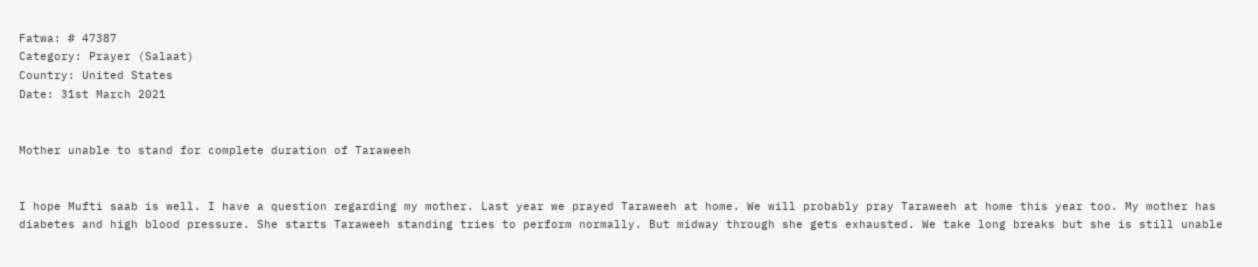Fatwa: # 47387
Category: Prayer (Salaat)
Country: United States
Date: 31st March 2021


Mother unable to stand for complete duration of Taraweeh


I hope Mufti saab is well. I have a question regarding my mother. Last year we prayed Taraweeh at home. We will probably pray Taraweeh at home this year too. My mother has diabetes and high blood pressure. She starts Taraweeh standing tries to perform normally. But midway through she gets exhausted. We take long breaks but she is still unable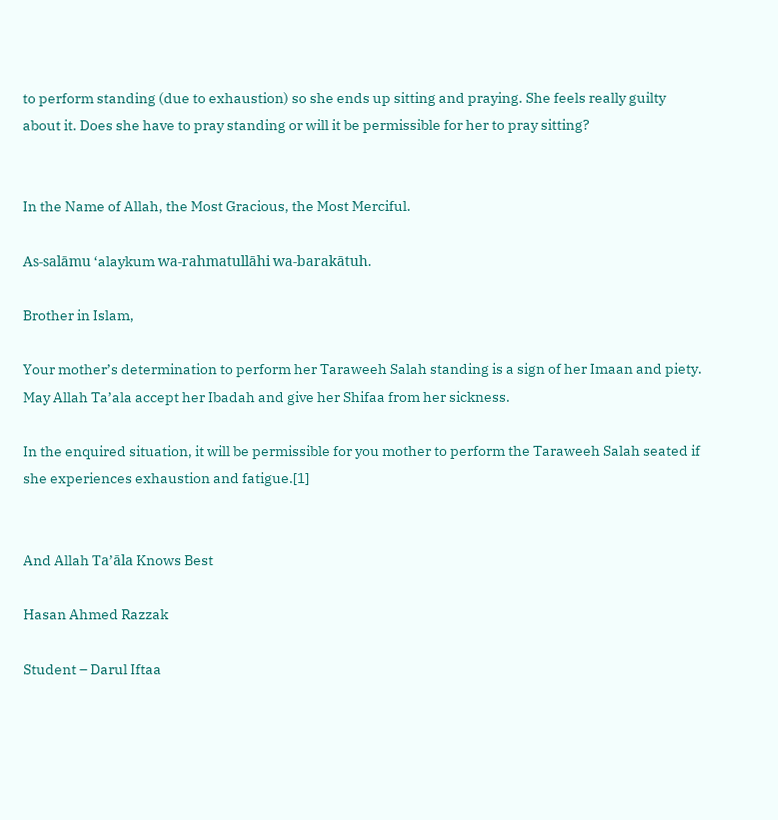to perform standing (due to exhaustion) so she ends up sitting and praying. She feels really guilty about it. Does she have to pray standing or will it be permissible for her to pray sitting?


In the Name of Allah, the Most Gracious, the Most Merciful.

As-salāmu ‘alaykum wa-rahmatullāhi wa-barakātuh.

Brother in Islam,

Your mother’s determination to perform her Taraweeh Salah standing is a sign of her Imaan and piety. May Allah Ta’ala accept her Ibadah and give her Shifaa from her sickness.

In the enquired situation, it will be permissible for you mother to perform the Taraweeh Salah seated if she experiences exhaustion and fatigue.[1]


And Allah Ta’āla Knows Best

Hasan Ahmed Razzak

Student – Darul Iftaa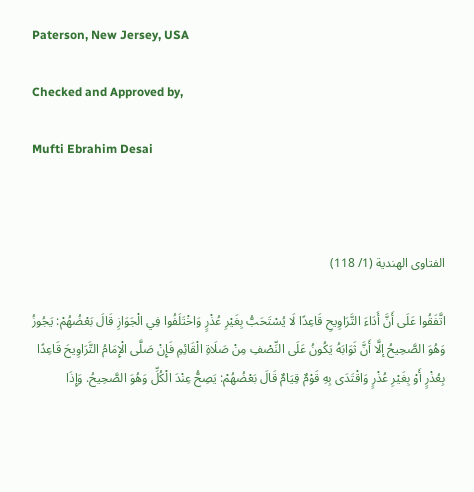Paterson, New Jersey, USA

Checked and Approved by,

Mufti Ebrahim Desai



الفتاوى الهندية (1/ 118)

اتَّفَقُوا عَلَى أَنَّ أَدَاءَ التَّرَاوِيحِ قَاعِدًا لَا يُسْتَحَبُّ بِغَيْرِ عُذْرٍ وَاخْتَلَفُوا فِي الْجَوَازِ قَالَ بَعْضُهُمْ: يَجُوزُ وَهُوَ الصَّحِيحُ إلَّا أَنَّ ثَوَابَهُ يَكُونُ عَلَى النِّصْفِ مِنْ صَلَاةِ الْقَائِمِ فَإِنْ صَلَّى الْإِمَامُ التَّرَاوِيحَ قَاعِدًا بِعُذْرٍ أَوْ بِغَيْرِ عُذْرٍ وَاقْتَدَى بِهِ قَوْمٌ قِيَامٌ قَالَ بَعْضُهُمْ: يَصِحُّ عِنْدَ الْكُلِّ وَهُوَ الصَّحِيحُ. وَإِذَا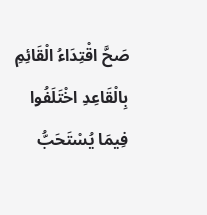صَحَّ اقْتِدَاءُ الْقَائِمِ بِالْقَاعِدِ اخْتَلَفُوا فِيمَا يُسْتَحَبُّ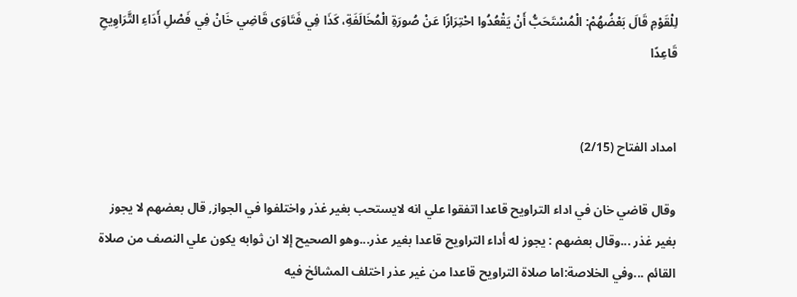لِلْقَوْمِ قَالَ بَعْضُهُمْ: الْمُسْتَحَبُّ أَنْ يَقْعُدُوا احْتِرَازًا عَنْ صُورَةِ الْمُخَالَفَةِ، كَذَا فِي فَتَاوَى قَاضِي خَانْ فِي فَصْلِ أَدَاءِ التَّرَاوِيحِ قَاعِدًا


امداد الفتاح (2/15)

وقال قاضي خان في اداء التراويح قاعدا اتفقوا علي انه لايستحب بغير غذر واختلفوا في الجواز, قال بعضهم لا يجوز بغير غذر ...وقال بعضهم : يجوز له أداء التراويح قاعدا بغير عذر...وهو الصحيح إلا ان ثوابه يكون علي النصف من صلاة القائم ...وفي الخلاصة:اما صلاة التراويح قاعدا من غير عذر اختلف المشائخ فيه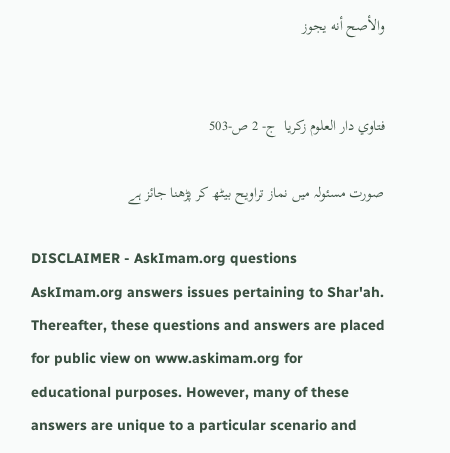والأصح أنه يجوز


فتاوي دار العلوم زكريا  ج- 2 ص-503

صورت مسئولہ میں نماز تراویح بیٹھ کر پڑھنا جائز ہے

DISCLAIMER - AskImam.org questions
AskImam.org answers issues pertaining to Shar'ah. Thereafter, these questions and answers are placed for public view on www.askimam.org for educational purposes. However, many of these answers are unique to a particular scenario and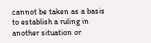cannot be taken as a basis to establish a ruling in another situation or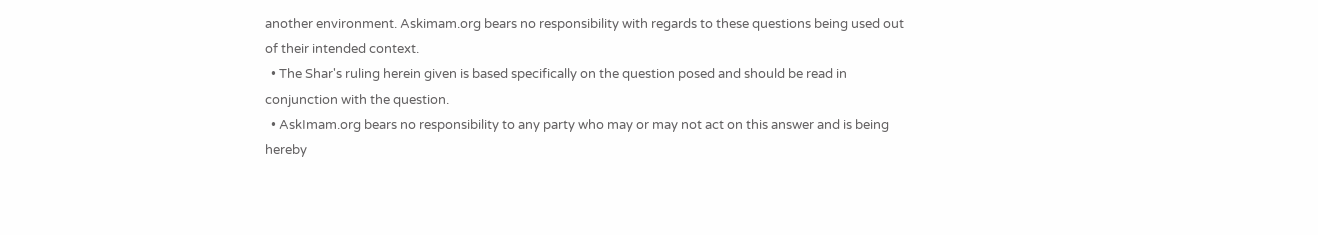another environment. Askimam.org bears no responsibility with regards to these questions being used out of their intended context.
  • The Shar's ruling herein given is based specifically on the question posed and should be read in conjunction with the question.
  • AskImam.org bears no responsibility to any party who may or may not act on this answer and is being hereby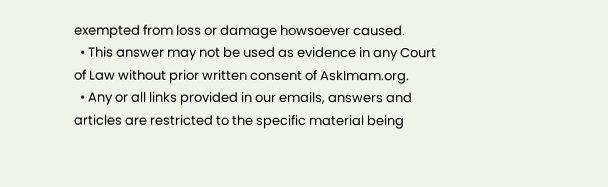exempted from loss or damage howsoever caused.
  • This answer may not be used as evidence in any Court of Law without prior written consent of AskImam.org.
  • Any or all links provided in our emails, answers and articles are restricted to the specific material being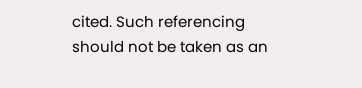cited. Such referencing should not be taken as an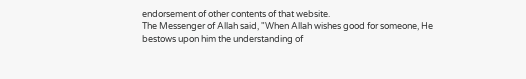endorsement of other contents of that website.
The Messenger of Allah said, "When Allah wishes good for someone, He bestows upon him the understanding of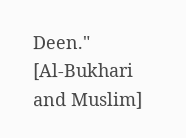Deen."
[Al-Bukhari and Muslim]